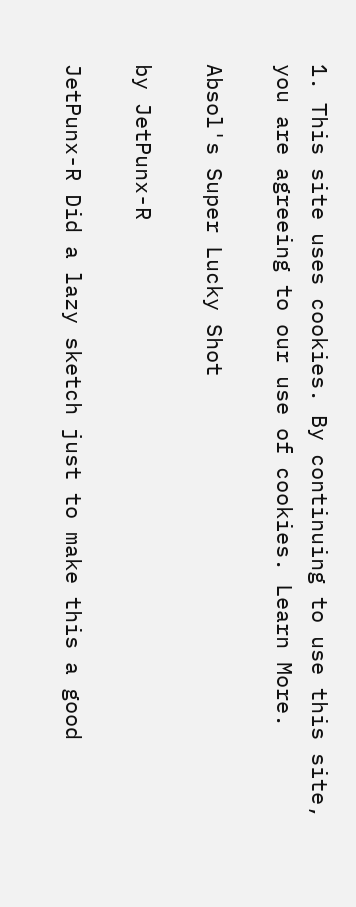1. This site uses cookies. By continuing to use this site, you are agreeing to our use of cookies. Learn More.

Absol's Super Lucky Shot

by JetPunx-R

JetPunx-R Did a lazy sketch just to make this a good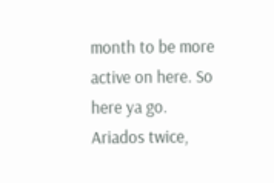month to be more active on here. So here ya go.
Ariados twice,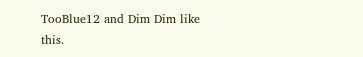TooBlue12 and Dim Dim like this.